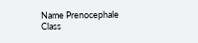Name Prenocephale
Class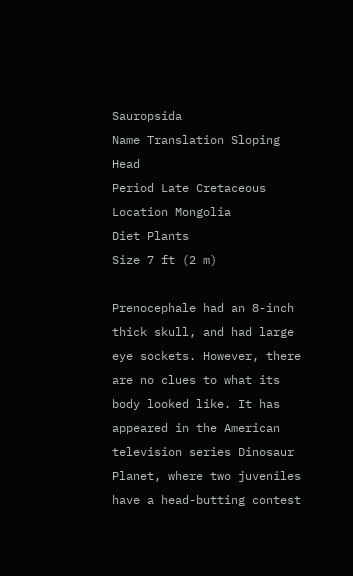Sauropsida
Name Translation Sloping Head
Period Late Cretaceous
Location Mongolia
Diet Plants
Size 7 ft (2 m)

Prenocephale had an 8-inch thick skull, and had large eye sockets. However, there are no clues to what its body looked like. It has appeared in the American television series Dinosaur Planet, where two juveniles have a head-butting contest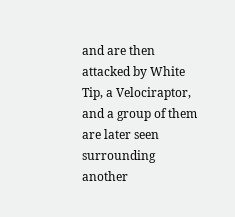and are then attacked by White Tip, a Velociraptor, and a group of them are later seen surrounding another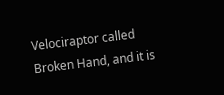Velociraptor called Broken Hand, and it is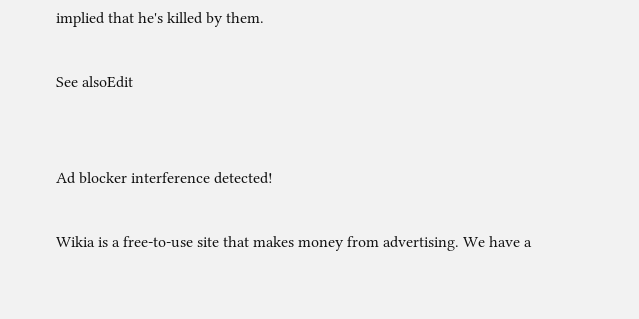implied that he's killed by them.

See alsoEdit


Ad blocker interference detected!

Wikia is a free-to-use site that makes money from advertising. We have a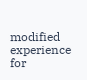modified experience for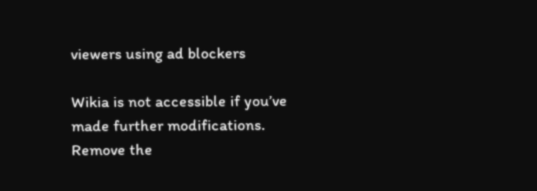viewers using ad blockers

Wikia is not accessible if you’ve made further modifications. Remove the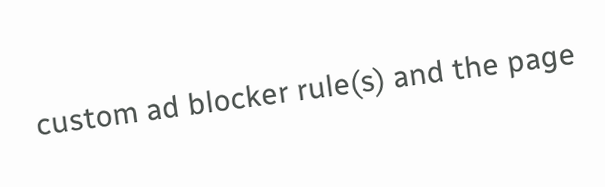custom ad blocker rule(s) and the page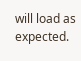will load as expected.